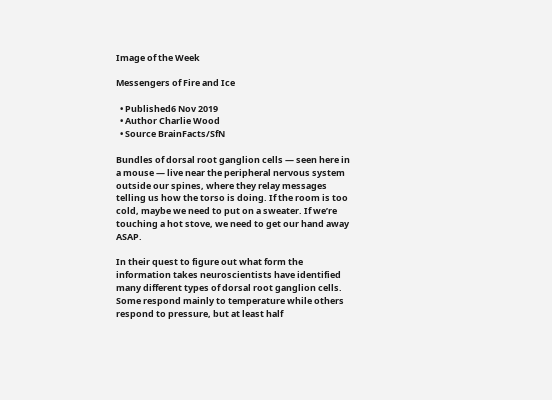Image of the Week

Messengers of Fire and Ice

  • Published6 Nov 2019
  • Author Charlie Wood
  • Source BrainFacts/SfN

Bundles of dorsal root ganglion cells — seen here in a mouse — live near the peripheral nervous system outside our spines, where they relay messages telling us how the torso is doing. If the room is too cold, maybe we need to put on a sweater. If we’re touching a hot stove, we need to get our hand away ASAP.

In their quest to figure out what form the information takes neuroscientists have identified many different types of dorsal root ganglion cells. Some respond mainly to temperature while others respond to pressure, but at least half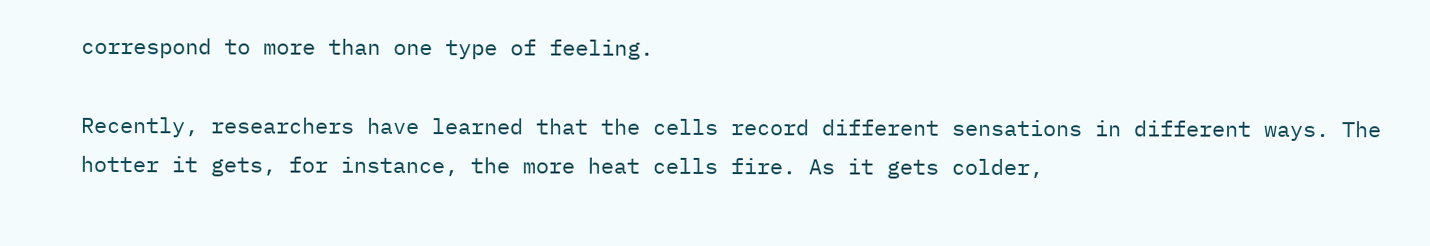correspond to more than one type of feeling.

Recently, researchers have learned that the cells record different sensations in different ways. The hotter it gets, for instance, the more heat cells fire. As it gets colder,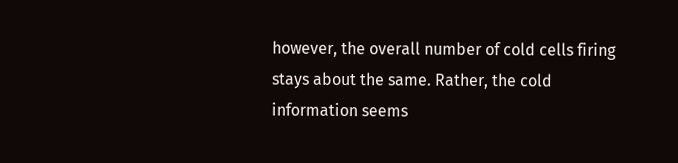however, the overall number of cold cells firing stays about the same. Rather, the cold information seems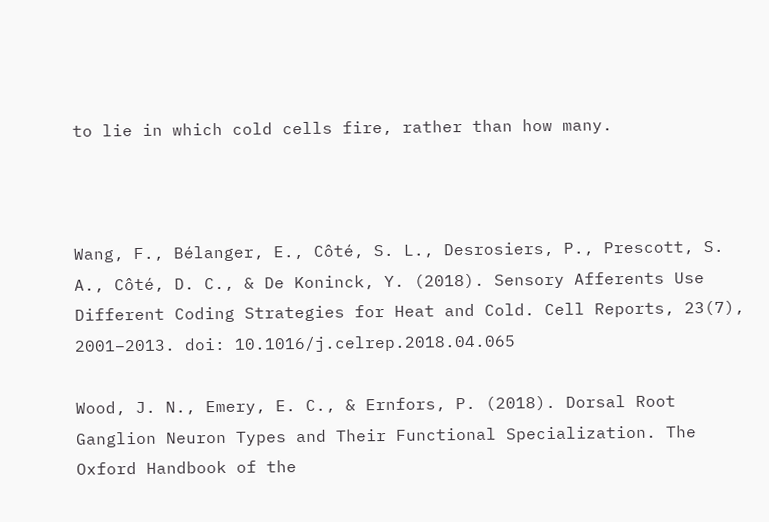to lie in which cold cells fire, rather than how many.



Wang, F., Bélanger, E., Côté, S. L., Desrosiers, P., Prescott, S. A., Côté, D. C., & De Koninck, Y. (2018). Sensory Afferents Use Different Coding Strategies for Heat and Cold. Cell Reports, 23(7), 2001–2013. doi: 10.1016/j.celrep.2018.04.065

Wood, J. N., Emery, E. C., & Ernfors, P. (2018). Dorsal Root Ganglion Neuron Types and Their Functional Specialization. The Oxford Handbook of the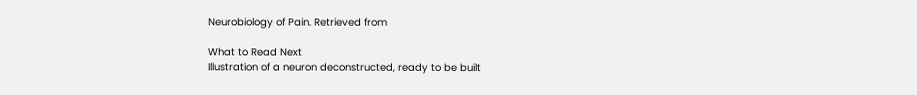Neurobiology of Pain. Retrieved from

What to Read Next
Illustration of a neuron deconstructed, ready to be built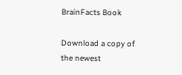BrainFacts Book

Download a copy of the newest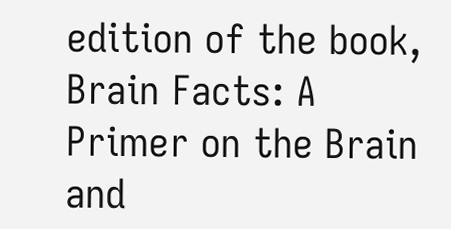edition of the book, Brain Facts: A Primer on the Brain and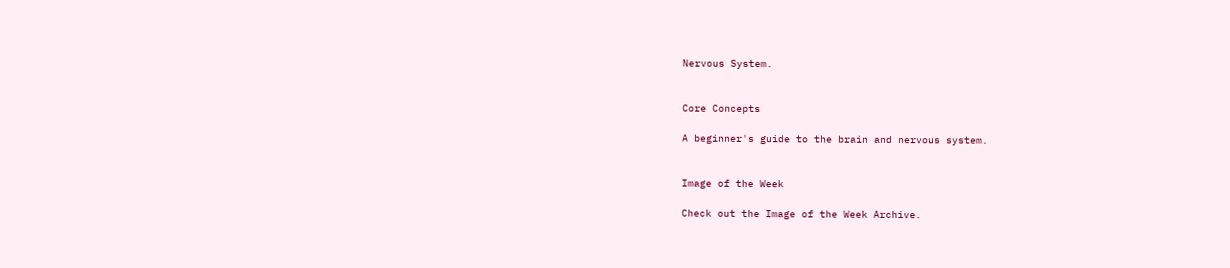Nervous System.


Core Concepts

A beginner's guide to the brain and nervous system.


Image of the Week

Check out the Image of the Week Archive.